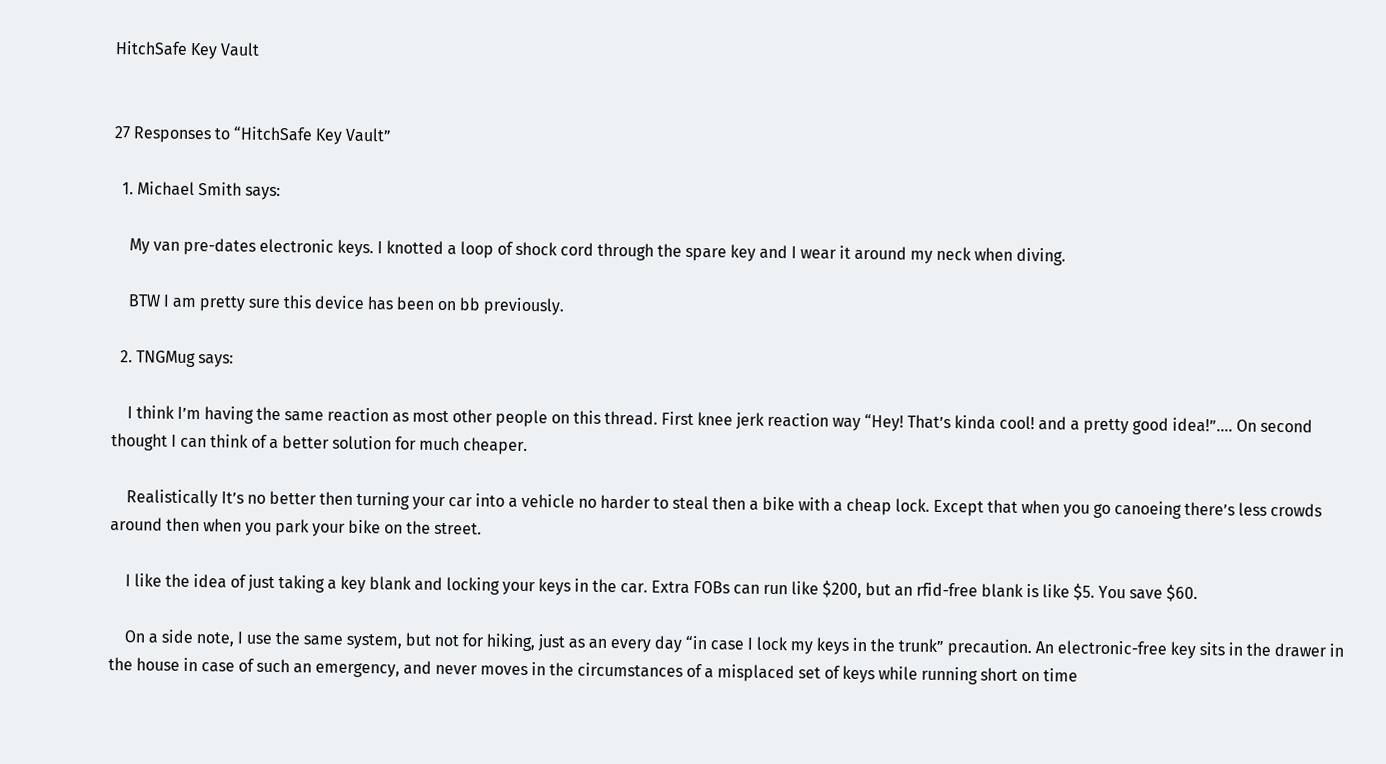HitchSafe Key Vault


27 Responses to “HitchSafe Key Vault”

  1. Michael Smith says:

    My van pre-dates electronic keys. I knotted a loop of shock cord through the spare key and I wear it around my neck when diving.

    BTW I am pretty sure this device has been on bb previously.

  2. TNGMug says:

    I think I’m having the same reaction as most other people on this thread. First knee jerk reaction way “Hey! That’s kinda cool! and a pretty good idea!”…. On second thought I can think of a better solution for much cheaper.

    Realistically It’s no better then turning your car into a vehicle no harder to steal then a bike with a cheap lock. Except that when you go canoeing there’s less crowds around then when you park your bike on the street.

    I like the idea of just taking a key blank and locking your keys in the car. Extra FOBs can run like $200, but an rfid-free blank is like $5. You save $60.

    On a side note, I use the same system, but not for hiking, just as an every day “in case I lock my keys in the trunk” precaution. An electronic-free key sits in the drawer in the house in case of such an emergency, and never moves in the circumstances of a misplaced set of keys while running short on time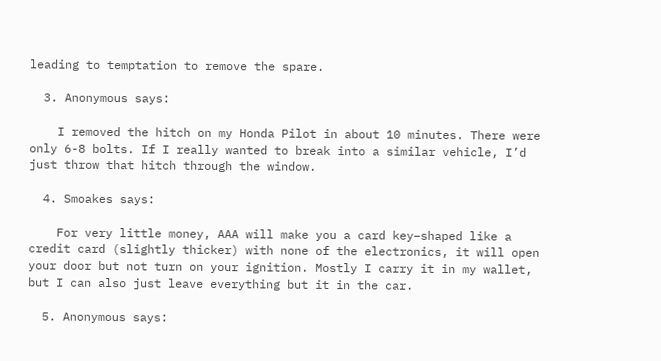leading to temptation to remove the spare.

  3. Anonymous says:

    I removed the hitch on my Honda Pilot in about 10 minutes. There were only 6-8 bolts. If I really wanted to break into a similar vehicle, I’d just throw that hitch through the window.

  4. Smoakes says:

    For very little money, AAA will make you a card key–shaped like a credit card (slightly thicker) with none of the electronics, it will open your door but not turn on your ignition. Mostly I carry it in my wallet, but I can also just leave everything but it in the car.

  5. Anonymous says: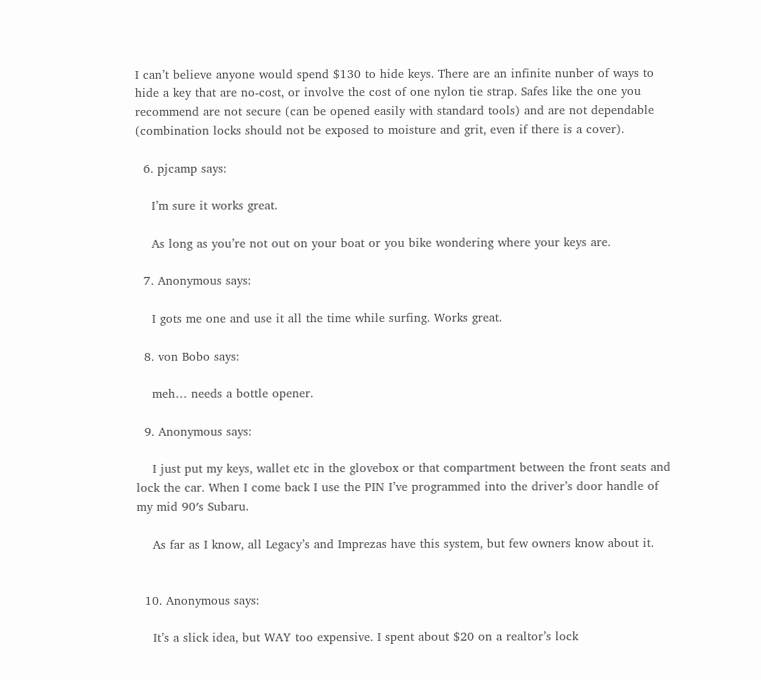I can’t believe anyone would spend $130 to hide keys. There are an infinite nunber of ways to hide a key that are no-cost, or involve the cost of one nylon tie strap. Safes like the one you recommend are not secure (can be opened easily with standard tools) and are not dependable (combination locks should not be exposed to moisture and grit, even if there is a cover).

  6. pjcamp says:

    I’m sure it works great.

    As long as you’re not out on your boat or you bike wondering where your keys are.

  7. Anonymous says:

    I gots me one and use it all the time while surfing. Works great.

  8. von Bobo says:

    meh… needs a bottle opener.

  9. Anonymous says:

    I just put my keys, wallet etc in the glovebox or that compartment between the front seats and lock the car. When I come back I use the PIN I’ve programmed into the driver’s door handle of my mid 90′s Subaru.

    As far as I know, all Legacy’s and Imprezas have this system, but few owners know about it.


  10. Anonymous says:

    It’s a slick idea, but WAY too expensive. I spent about $20 on a realtor’s lock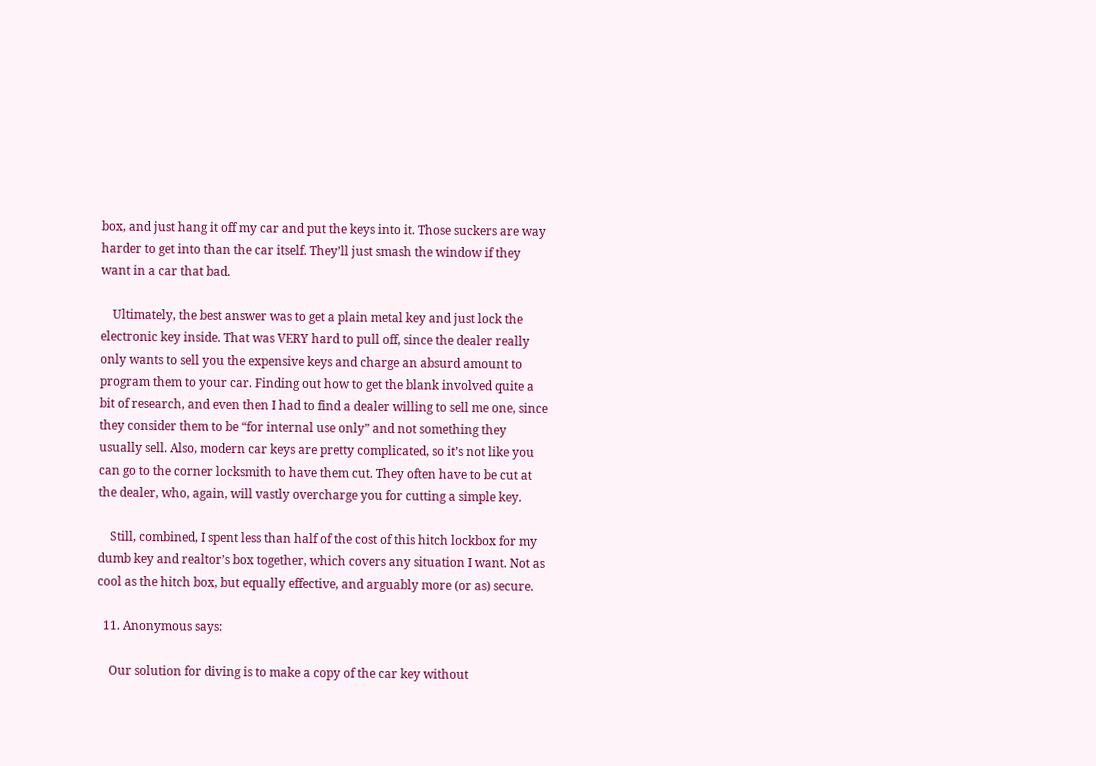box, and just hang it off my car and put the keys into it. Those suckers are way harder to get into than the car itself. They’ll just smash the window if they want in a car that bad.

    Ultimately, the best answer was to get a plain metal key and just lock the electronic key inside. That was VERY hard to pull off, since the dealer really only wants to sell you the expensive keys and charge an absurd amount to program them to your car. Finding out how to get the blank involved quite a bit of research, and even then I had to find a dealer willing to sell me one, since they consider them to be “for internal use only” and not something they usually sell. Also, modern car keys are pretty complicated, so it’s not like you can go to the corner locksmith to have them cut. They often have to be cut at the dealer, who, again, will vastly overcharge you for cutting a simple key.

    Still, combined, I spent less than half of the cost of this hitch lockbox for my dumb key and realtor’s box together, which covers any situation I want. Not as cool as the hitch box, but equally effective, and arguably more (or as) secure.

  11. Anonymous says:

    Our solution for diving is to make a copy of the car key without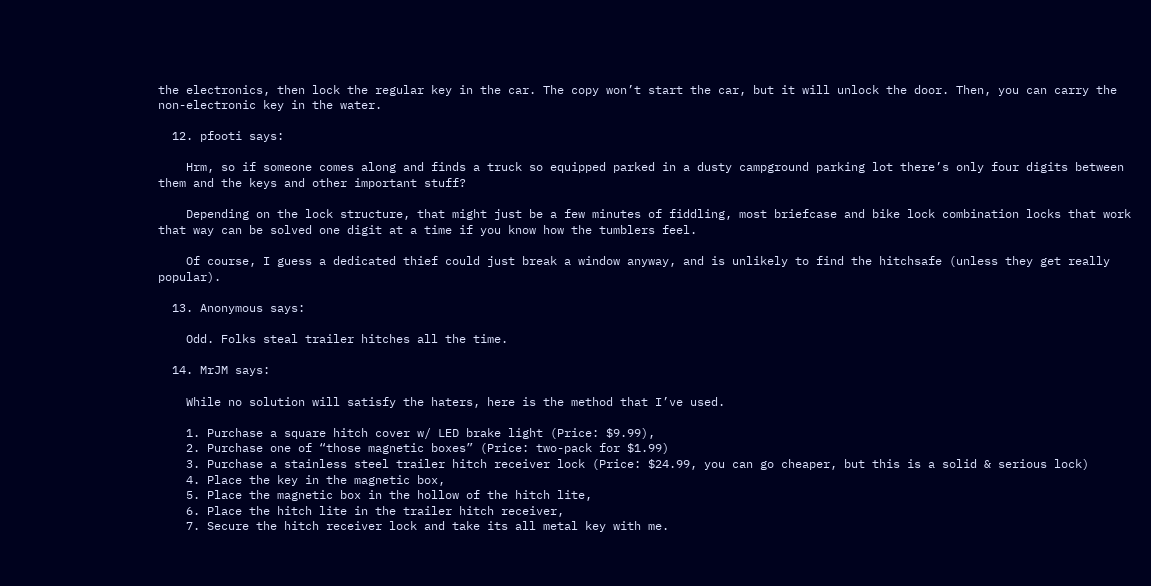the electronics, then lock the regular key in the car. The copy won’t start the car, but it will unlock the door. Then, you can carry the non-electronic key in the water.

  12. pfooti says:

    Hrm, so if someone comes along and finds a truck so equipped parked in a dusty campground parking lot there’s only four digits between them and the keys and other important stuff?

    Depending on the lock structure, that might just be a few minutes of fiddling, most briefcase and bike lock combination locks that work that way can be solved one digit at a time if you know how the tumblers feel.

    Of course, I guess a dedicated thief could just break a window anyway, and is unlikely to find the hitchsafe (unless they get really popular).

  13. Anonymous says:

    Odd. Folks steal trailer hitches all the time.

  14. MrJM says:

    While no solution will satisfy the haters, here is the method that I’ve used.

    1. Purchase a square hitch cover w/ LED brake light (Price: $9.99),
    2. Purchase one of “those magnetic boxes” (Price: two-pack for $1.99)
    3. Purchase a stainless steel trailer hitch receiver lock (Price: $24.99, you can go cheaper, but this is a solid & serious lock)
    4. Place the key in the magnetic box,
    5. Place the magnetic box in the hollow of the hitch lite,
    6. Place the hitch lite in the trailer hitch receiver,
    7. Secure the hitch receiver lock and take its all metal key with me.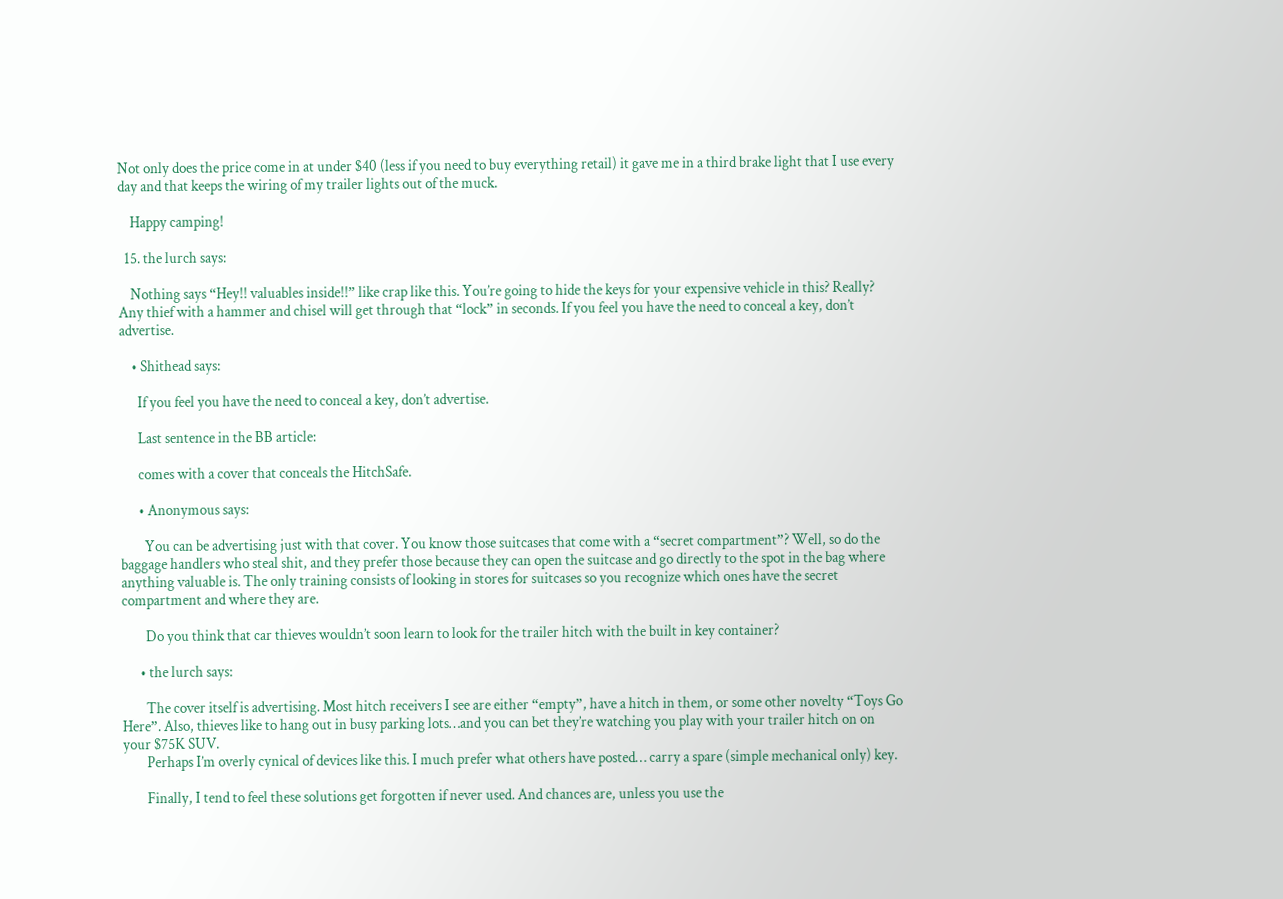Not only does the price come in at under $40 (less if you need to buy everything retail) it gave me in a third brake light that I use every day and that keeps the wiring of my trailer lights out of the muck.

    Happy camping!

  15. the lurch says:

    Nothing says “Hey!! valuables inside!!” like crap like this. You’re going to hide the keys for your expensive vehicle in this? Really? Any thief with a hammer and chisel will get through that “lock” in seconds. If you feel you have the need to conceal a key, don’t advertise.

    • Shithead says:

      If you feel you have the need to conceal a key, don’t advertise.

      Last sentence in the BB article:

      comes with a cover that conceals the HitchSafe.

      • Anonymous says:

        You can be advertising just with that cover. You know those suitcases that come with a “secret compartment”? Well, so do the baggage handlers who steal shit, and they prefer those because they can open the suitcase and go directly to the spot in the bag where anything valuable is. The only training consists of looking in stores for suitcases so you recognize which ones have the secret compartment and where they are.

        Do you think that car thieves wouldn’t soon learn to look for the trailer hitch with the built in key container?

      • the lurch says:

        The cover itself is advertising. Most hitch receivers I see are either “empty”, have a hitch in them, or some other novelty “Toys Go Here”. Also, thieves like to hang out in busy parking lots…and you can bet they’re watching you play with your trailer hitch on on your $75K SUV.
        Perhaps I’m overly cynical of devices like this. I much prefer what others have posted… carry a spare (simple mechanical only) key.

        Finally, I tend to feel these solutions get forgotten if never used. And chances are, unless you use the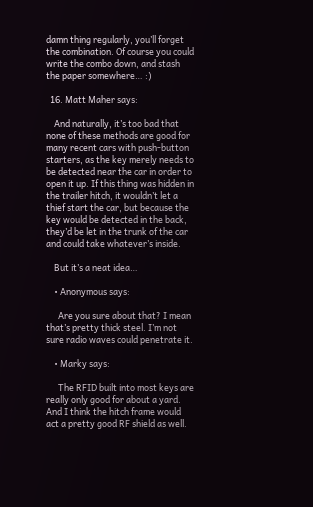damn thing regularly, you’ll forget the combination. Of course you could write the combo down, and stash the paper somewhere… :)

  16. Matt Maher says:

    And naturally, it’s too bad that none of these methods are good for many recent cars with push-button starters, as the key merely needs to be detected near the car in order to open it up. If this thing was hidden in the trailer hitch, it wouldn’t let a thief start the car, but because the key would be detected in the back, they’d be let in the trunk of the car and could take whatever’s inside.

    But it’s a neat idea…

    • Anonymous says:

      Are you sure about that? I mean that’s pretty thick steel. I’m not sure radio waves could penetrate it.

    • Marky says:

      The RFID built into most keys are really only good for about a yard. And I think the hitch frame would act a pretty good RF shield as well.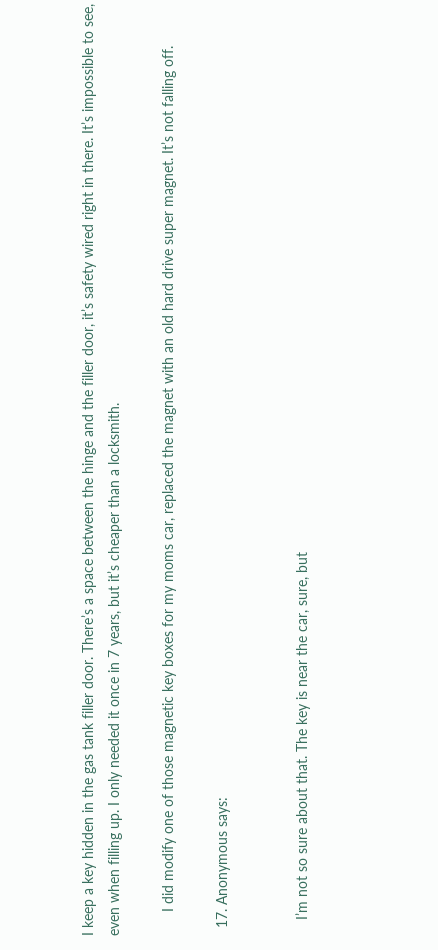I keep a key hidden in the gas tank filler door. There’s a space between the hinge and the filler door, it’s safety wired right in there. It’s impossible to see, even when filling up. I only needed it once in 7 years, but it’s cheaper than a locksmith.

      I did modify one of those magnetic key boxes for my moms car, replaced the magnet with an old hard drive super magnet. It’s not falling off.

  17. Anonymous says:


    I’m not so sure about that. The key is near the car, sure, but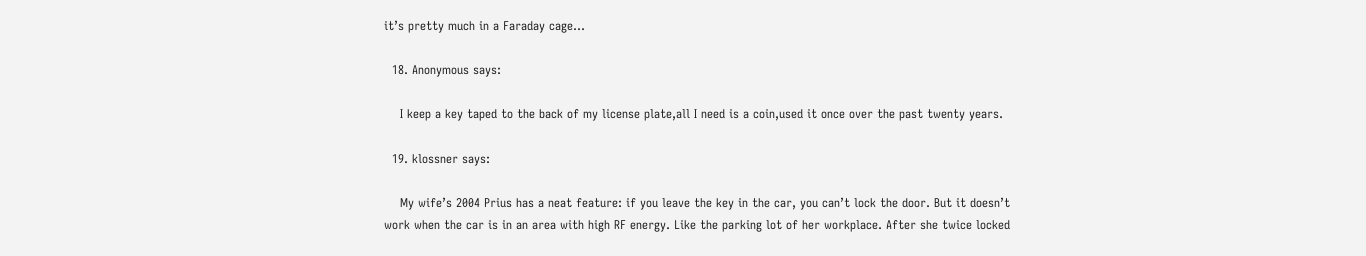it’s pretty much in a Faraday cage…

  18. Anonymous says:

    I keep a key taped to the back of my license plate,all I need is a coin,used it once over the past twenty years.

  19. klossner says:

    My wife’s 2004 Prius has a neat feature: if you leave the key in the car, you can’t lock the door. But it doesn’t work when the car is in an area with high RF energy. Like the parking lot of her workplace. After she twice locked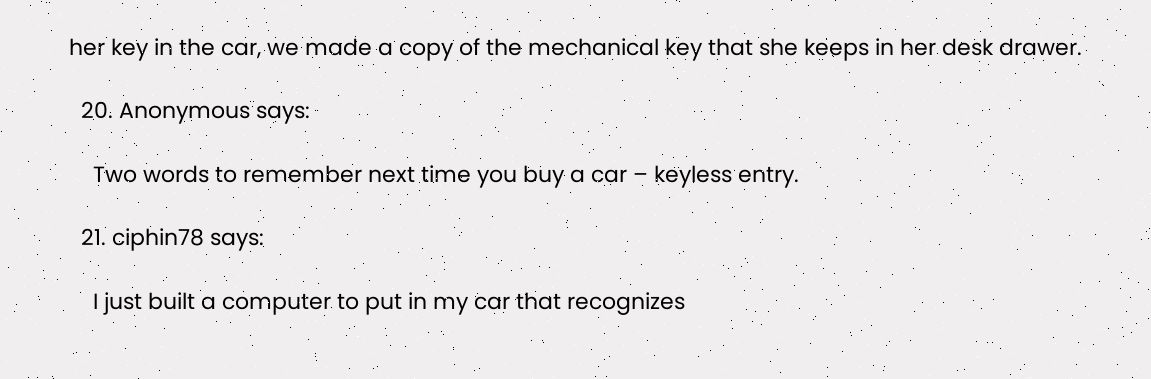her key in the car, we made a copy of the mechanical key that she keeps in her desk drawer.

  20. Anonymous says:

    Two words to remember next time you buy a car – keyless entry.

  21. ciphin78 says:

    I just built a computer to put in my car that recognizes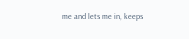me and lets me in, keeps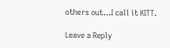others out…I call it KITT.

Leave a Reply